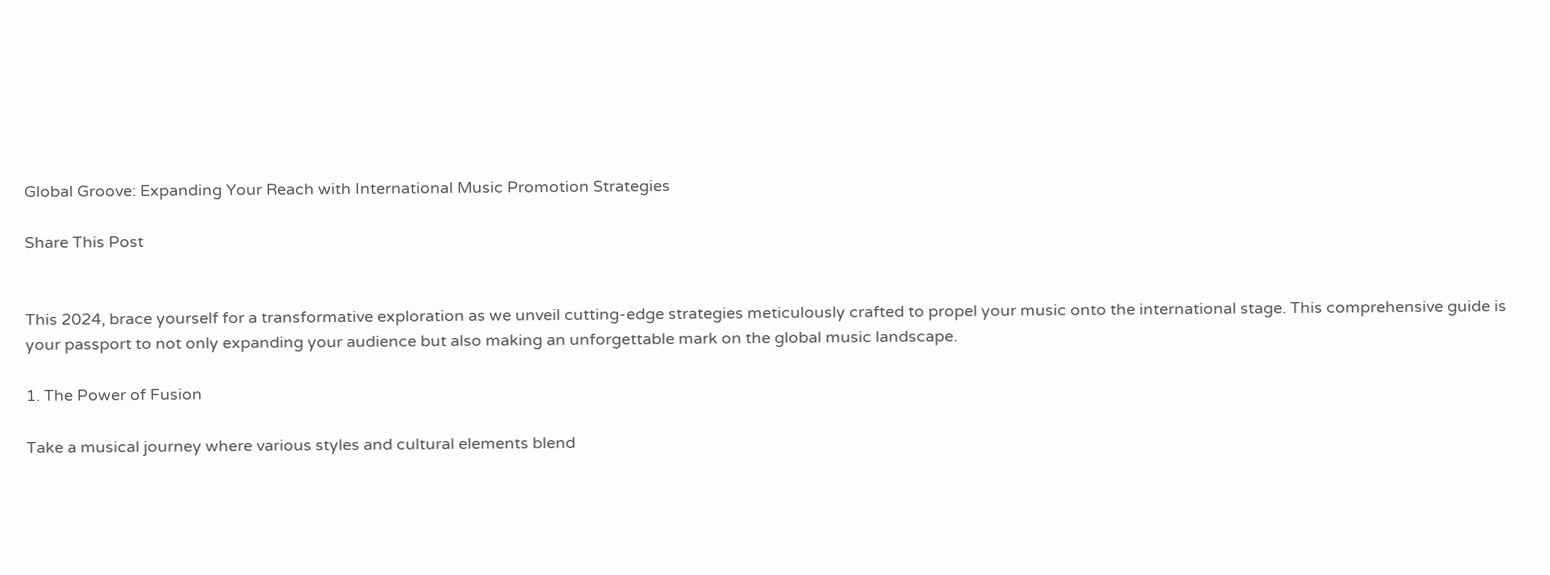Global Groove: Expanding Your Reach with International Music Promotion Strategies

Share This Post


This 2024, brace yourself for a transformative exploration as we unveil cutting-edge strategies meticulously crafted to propel your music onto the international stage. This comprehensive guide is your passport to not only expanding your audience but also making an unforgettable mark on the global music landscape.

1. The Power of Fusion

Take a musical journey where various styles and cultural elements blend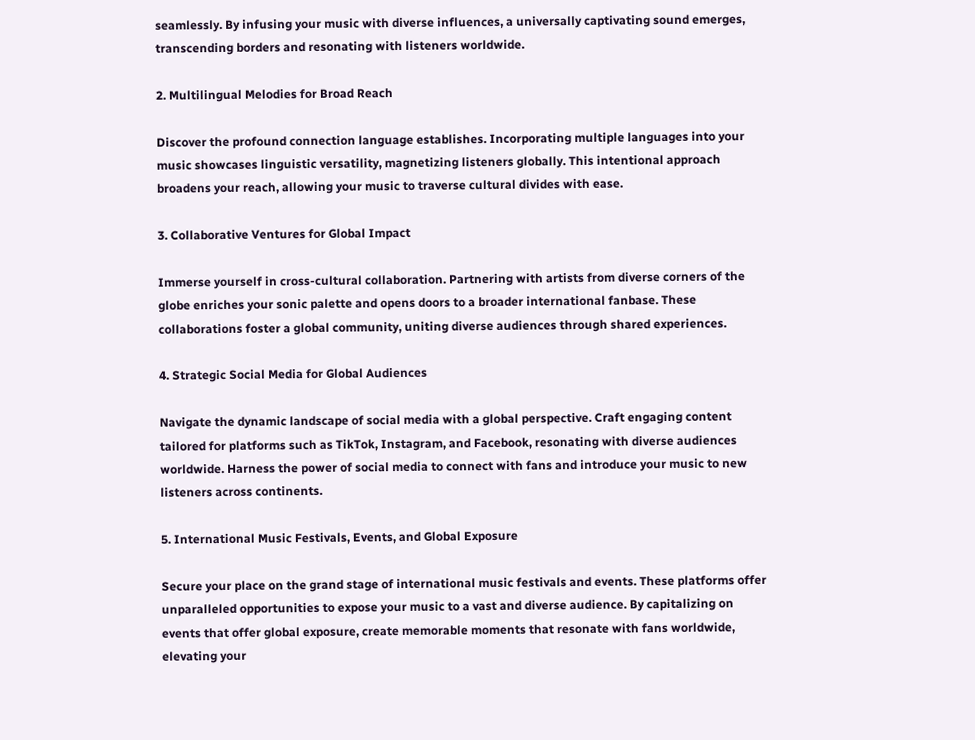seamlessly. By infusing your music with diverse influences, a universally captivating sound emerges, transcending borders and resonating with listeners worldwide.

2. Multilingual Melodies for Broad Reach

Discover the profound connection language establishes. Incorporating multiple languages into your music showcases linguistic versatility, magnetizing listeners globally. This intentional approach broadens your reach, allowing your music to traverse cultural divides with ease.

3. Collaborative Ventures for Global Impact

Immerse yourself in cross-cultural collaboration. Partnering with artists from diverse corners of the globe enriches your sonic palette and opens doors to a broader international fanbase. These collaborations foster a global community, uniting diverse audiences through shared experiences.

4. Strategic Social Media for Global Audiences

Navigate the dynamic landscape of social media with a global perspective. Craft engaging content tailored for platforms such as TikTok, Instagram, and Facebook, resonating with diverse audiences worldwide. Harness the power of social media to connect with fans and introduce your music to new listeners across continents.

5. International Music Festivals, Events, and Global Exposure

Secure your place on the grand stage of international music festivals and events. These platforms offer unparalleled opportunities to expose your music to a vast and diverse audience. By capitalizing on events that offer global exposure, create memorable moments that resonate with fans worldwide, elevating your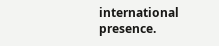international presence.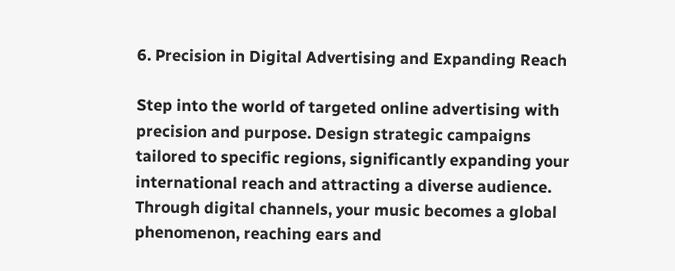6. Precision in Digital Advertising and Expanding Reach

Step into the world of targeted online advertising with precision and purpose. Design strategic campaigns tailored to specific regions, significantly expanding your international reach and attracting a diverse audience. Through digital channels, your music becomes a global phenomenon, reaching ears and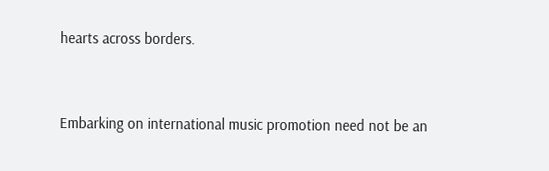hearts across borders.


Embarking on international music promotion need not be an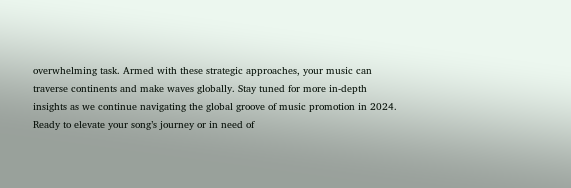overwhelming task. Armed with these strategic approaches, your music can traverse continents and make waves globally. Stay tuned for more in-depth insights as we continue navigating the global groove of music promotion in 2024.
Ready to elevate your song’s journey or in need of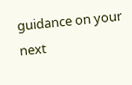guidance on your next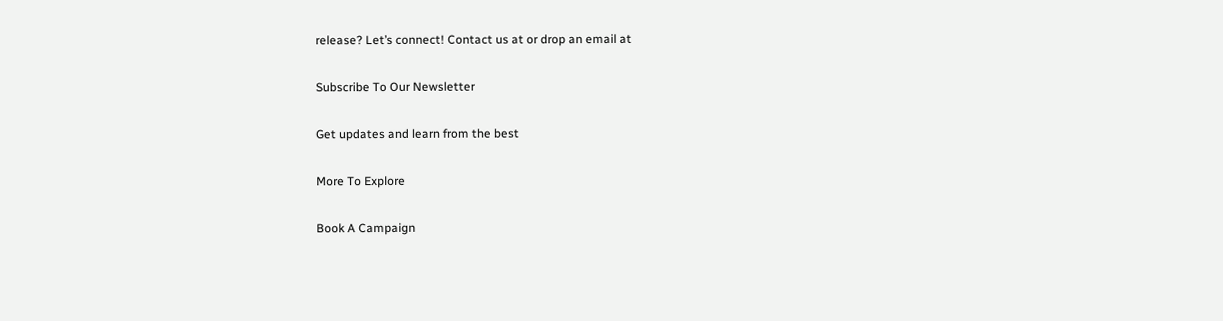release? Let’s connect! Contact us at or drop an email at

Subscribe To Our Newsletter

Get updates and learn from the best

More To Explore

Book A Campaign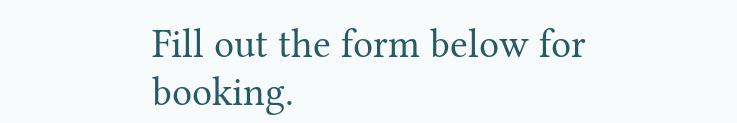Fill out the form below for booking.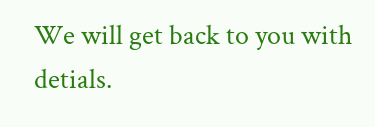We will get back to you with detials.